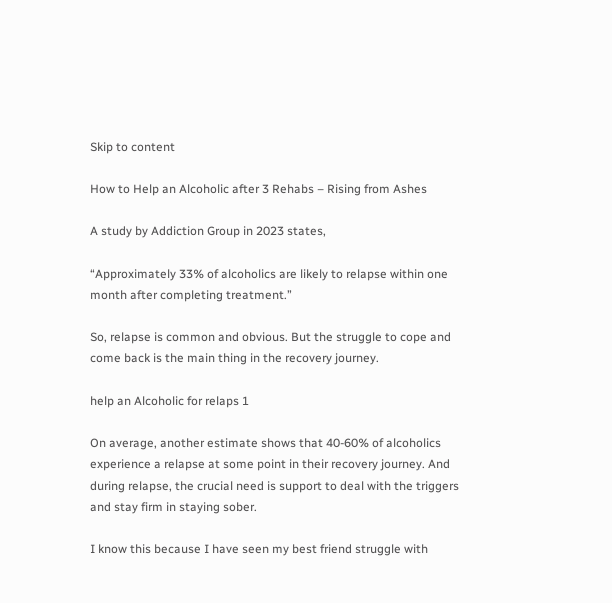Skip to content

How to Help an Alcoholic after 3 Rehabs – Rising from Ashes

A study by Addiction Group in 2023 states,

“Approximately 33% of alcoholics are likely to relapse within one month after completing treatment.”

So, relapse is common and obvious. But the struggle to cope and come back is the main thing in the recovery journey.

help an Alcoholic for relaps 1

On average, another estimate shows that 40-60% of alcoholics experience a relapse at some point in their recovery journey. And during relapse, the crucial need is support to deal with the triggers and stay firm in staying sober.

I know this because I have seen my best friend struggle with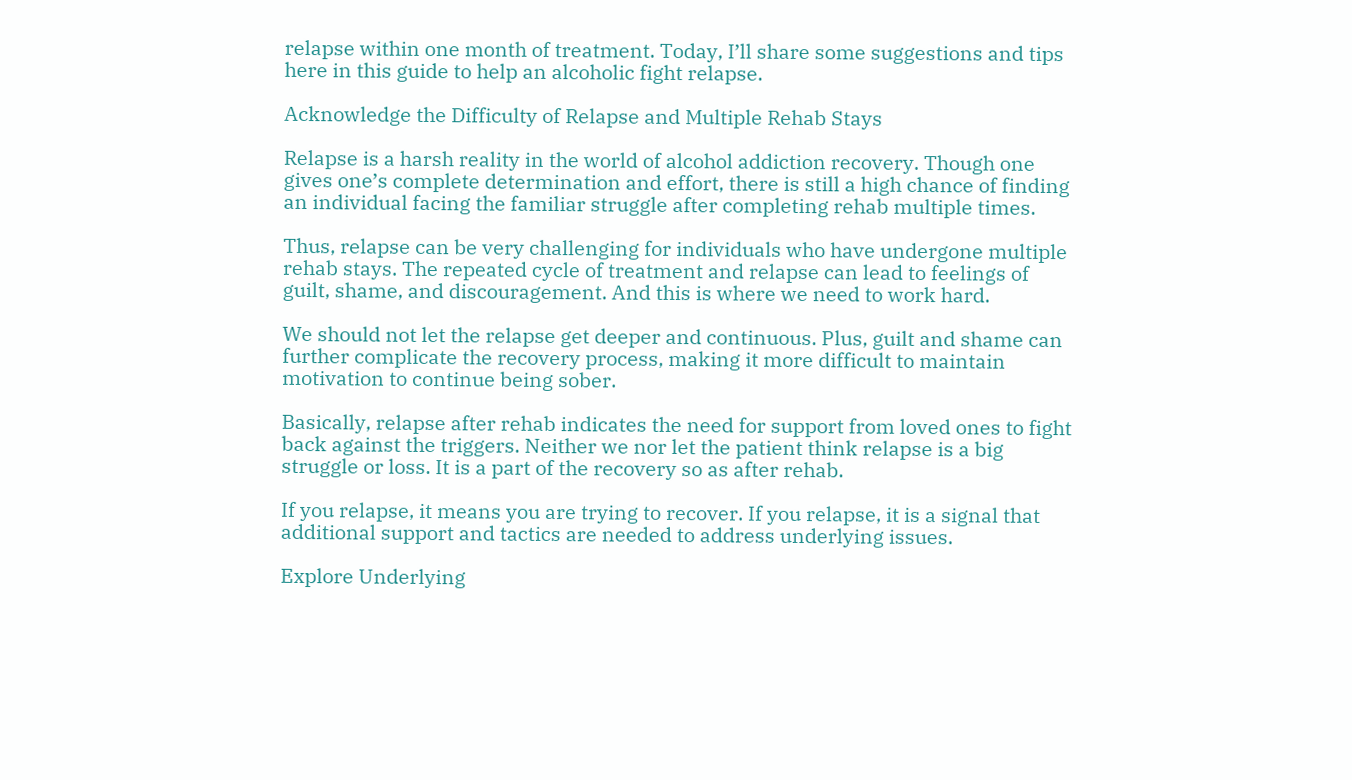relapse within one month of treatment. Today, I’ll share some suggestions and tips here in this guide to help an alcoholic fight relapse.

Acknowledge the Difficulty of Relapse and Multiple Rehab Stays

Relapse is a harsh reality in the world of alcohol addiction recovery. Though one gives one’s complete determination and effort, there is still a high chance of finding an individual facing the familiar struggle after completing rehab multiple times.

Thus, relapse can be very challenging for individuals who have undergone multiple rehab stays. The repeated cycle of treatment and relapse can lead to feelings of guilt, shame, and discouragement. And this is where we need to work hard.

We should not let the relapse get deeper and continuous. Plus, guilt and shame can further complicate the recovery process, making it more difficult to maintain motivation to continue being sober.

Basically, relapse after rehab indicates the need for support from loved ones to fight back against the triggers. Neither we nor let the patient think relapse is a big struggle or loss. It is a part of the recovery so as after rehab.

If you relapse, it means you are trying to recover. If you relapse, it is a signal that additional support and tactics are needed to address underlying issues.

Explore Underlying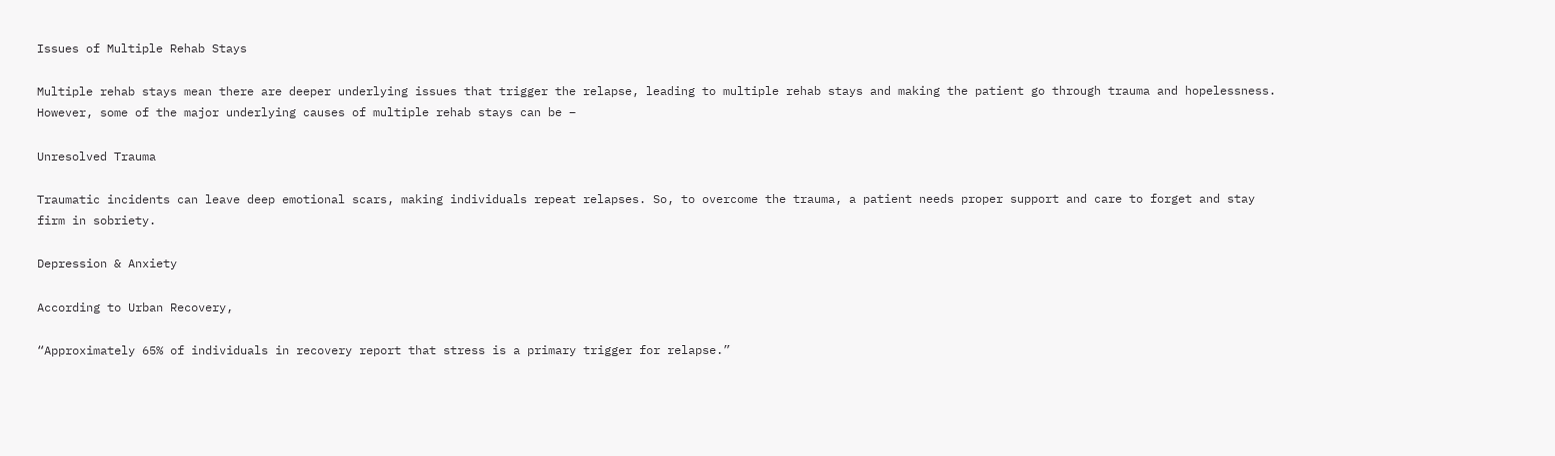Issues of Multiple Rehab Stays

Multiple rehab stays mean there are deeper underlying issues that trigger the relapse, leading to multiple rehab stays and making the patient go through trauma and hopelessness. However, some of the major underlying causes of multiple rehab stays can be –

Unresolved Trauma

Traumatic incidents can leave deep emotional scars, making individuals repeat relapses. So, to overcome the trauma, a patient needs proper support and care to forget and stay firm in sobriety.

Depression & Anxiety

According to Urban Recovery,

“Approximately 65% of individuals in recovery report that stress is a primary trigger for relapse.”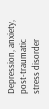Depression, anxiety, post-traumatic stress disorder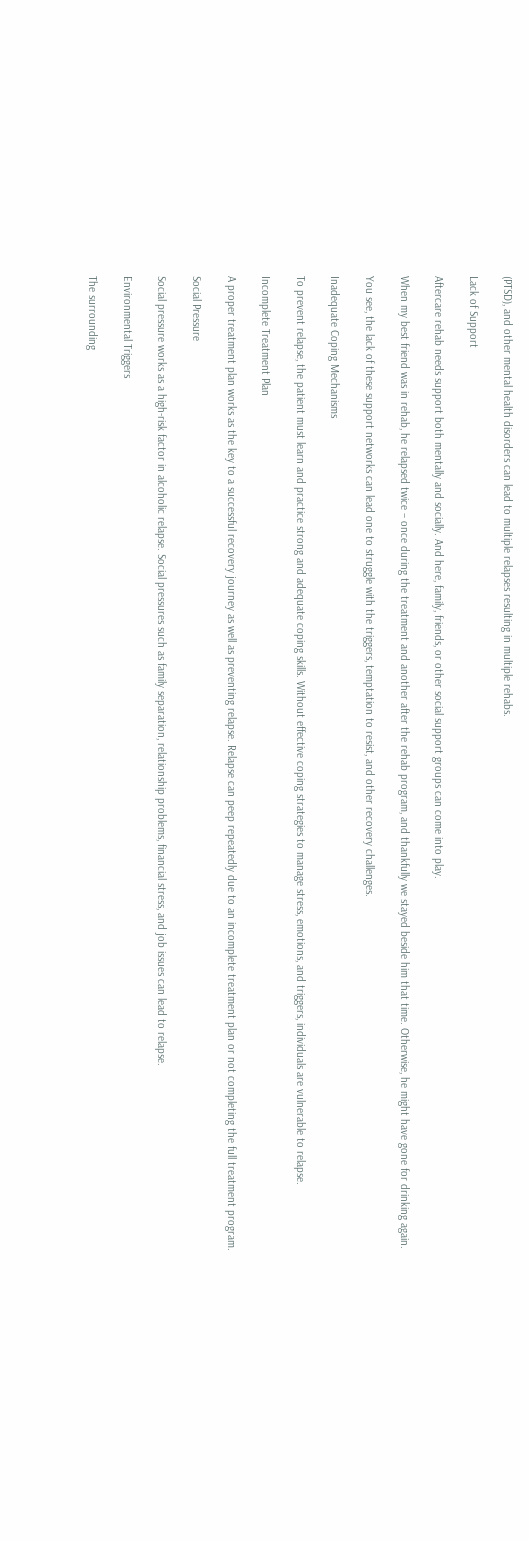(PTSD), and other mental health disorders can lead to multiple relapses resulting in multiple rehabs.

Lack of Support

Aftercare rehab needs support both mentally and socially. And here, family, friends, or other social support groups can come into play.

When my best friend was in rehab, he relapsed twice – once during the treatment and another after the rehab program, and thankfully we stayed beside him that time. Otherwise, he might have gone for drinking again.

You see, the lack of these support networks can lead one to struggle with the triggers, temptation to resist, and other recovery challenges.

Inadequate Coping Mechanisms

To prevent relapse, the patient must learn and practice strong and adequate coping skills. Without effective coping strategies to manage stress, emotions, and triggers, individuals are vulnerable to relapse.

Incomplete Treatment Plan

A proper treatment plan works as the key to a successful recovery journey as well as preventing relapse. Relapse can peep repeatedly due to an incomplete treatment plan or not completing the full treatment program.

Social Pressure

Social pressure works as a high-risk factor in alcoholic relapse. Social pressures such as family separation, relationship problems, financial stress, and job issues can lead to relapse.

Environmental Triggers

The surrounding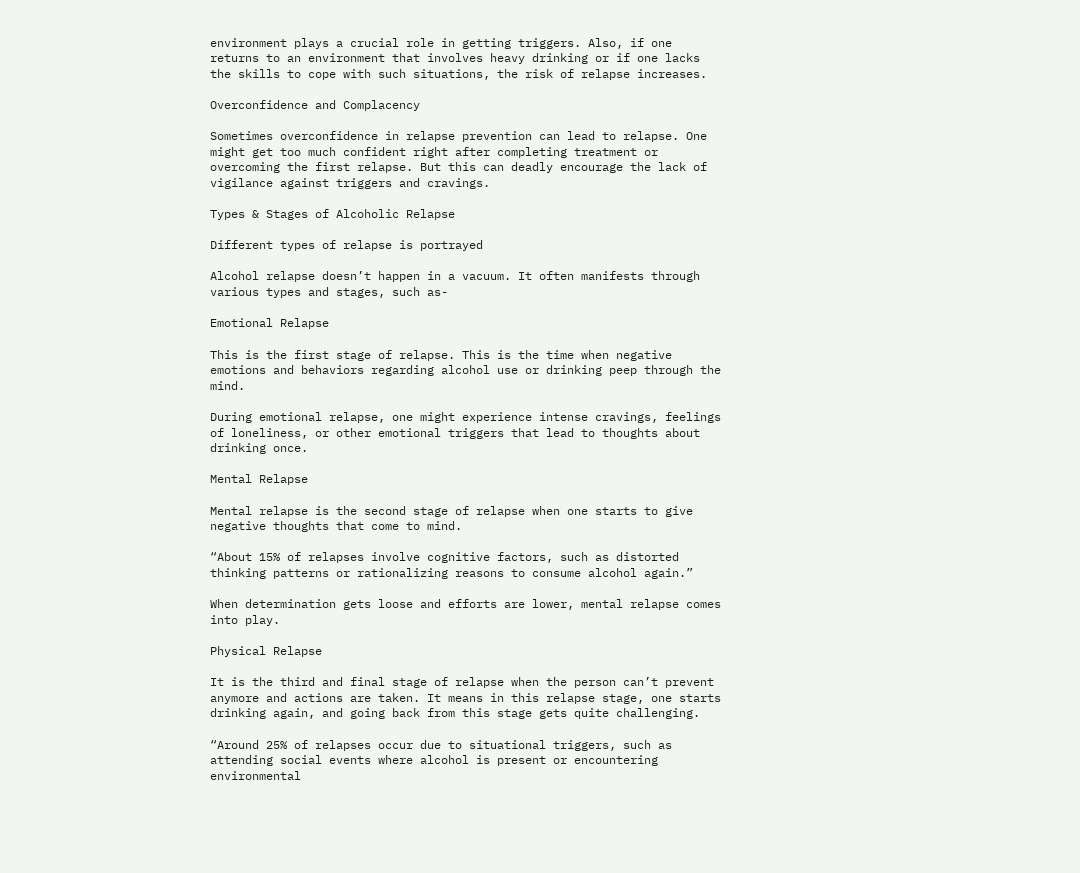environment plays a crucial role in getting triggers. Also, if one returns to an environment that involves heavy drinking or if one lacks the skills to cope with such situations, the risk of relapse increases.

Overconfidence and Complacency

Sometimes overconfidence in relapse prevention can lead to relapse. One might get too much confident right after completing treatment or overcoming the first relapse. But this can deadly encourage the lack of vigilance against triggers and cravings.

Types & Stages of Alcoholic Relapse

Different types of relapse is portrayed

Alcohol relapse doesn’t happen in a vacuum. It often manifests through various types and stages, such as-

Emotional Relapse

This is the first stage of relapse. This is the time when negative emotions and behaviors regarding alcohol use or drinking peep through the mind.

During emotional relapse, one might experience intense cravings, feelings of loneliness, or other emotional triggers that lead to thoughts about drinking once.

Mental Relapse

Mental relapse is the second stage of relapse when one starts to give negative thoughts that come to mind.

“About 15% of relapses involve cognitive factors, such as distorted thinking patterns or rationalizing reasons to consume alcohol again.”

When determination gets loose and efforts are lower, mental relapse comes into play.

Physical Relapse

It is the third and final stage of relapse when the person can’t prevent anymore and actions are taken. It means in this relapse stage, one starts drinking again, and going back from this stage gets quite challenging.

“Around 25% of relapses occur due to situational triggers, such as attending social events where alcohol is present or encountering environmental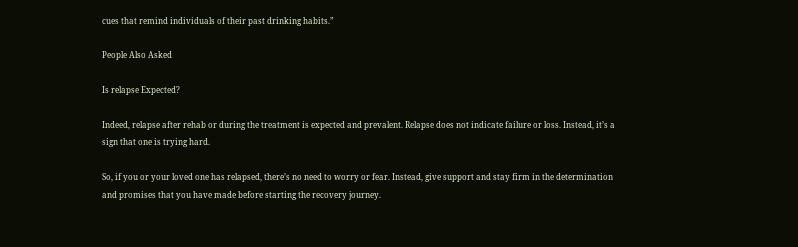cues that remind individuals of their past drinking habits.”

People Also Asked

Is relapse Expected?

Indeed, relapse after rehab or during the treatment is expected and prevalent. Relapse does not indicate failure or loss. Instead, it’s a sign that one is trying hard.

So, if you or your loved one has relapsed, there’s no need to worry or fear. Instead, give support and stay firm in the determination and promises that you have made before starting the recovery journey.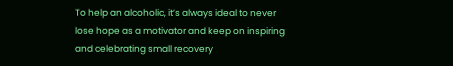To help an alcoholic, it’s always ideal to never lose hope as a motivator and keep on inspiring and celebrating small recovery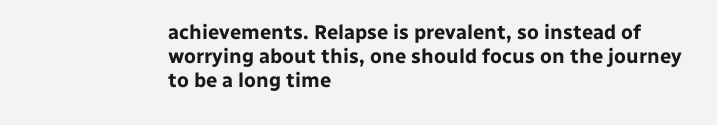achievements. Relapse is prevalent, so instead of worrying about this, one should focus on the journey to be a long time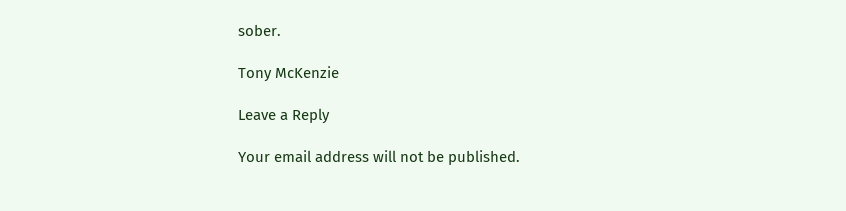sober.

Tony McKenzie

Leave a Reply

Your email address will not be published.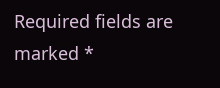Required fields are marked *